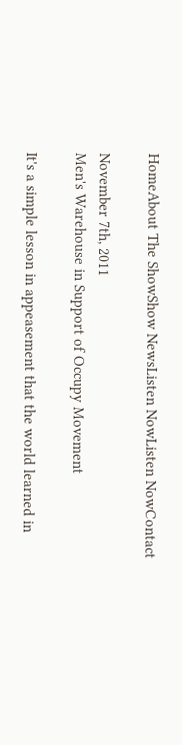HomeAbout The ShowShow NewsListen NowListen NowContact

November 7th, 2011
Men's Warehouse in Support of Occupy Movement

It's a simple lesson in appeasement that the world learned in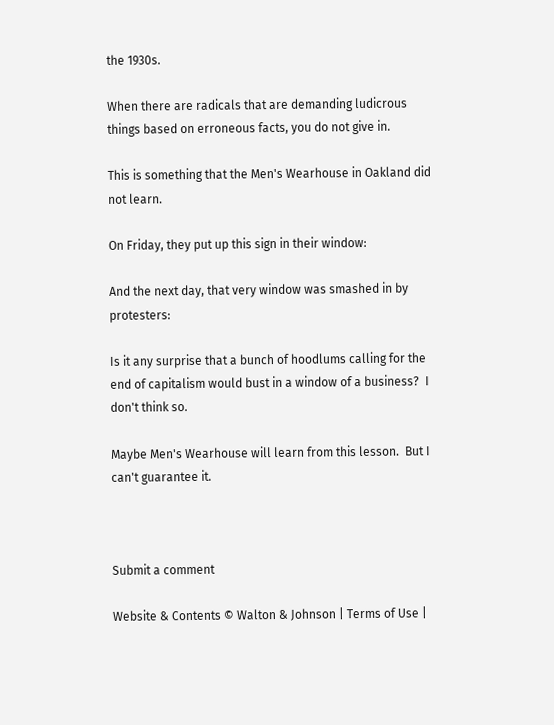the 1930s.

When there are radicals that are demanding ludicrous things based on erroneous facts, you do not give in.

This is something that the Men's Wearhouse in Oakland did not learn.

On Friday, they put up this sign in their window:

And the next day, that very window was smashed in by protesters:

Is it any surprise that a bunch of hoodlums calling for the end of capitalism would bust in a window of a business?  I don't think so.

Maybe Men's Wearhouse will learn from this lesson.  But I can't guarantee it.



Submit a comment

Website & Contents © Walton & Johnson | Terms of Use |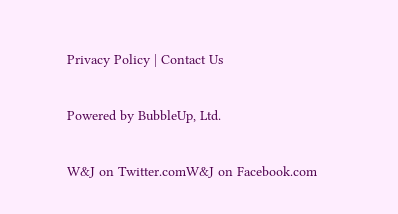Privacy Policy | Contact Us

Powered by BubbleUp, Ltd.

W&J on Twitter.comW&J on Facebook.com